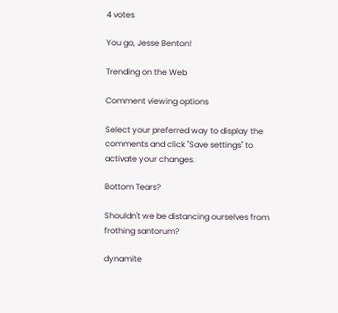4 votes

You go, Jesse Benton!

Trending on the Web

Comment viewing options

Select your preferred way to display the comments and click "Save settings" to activate your changes.

Bottom Tears?

Shouldn't we be distancing ourselves from frothing santorum?

dynamite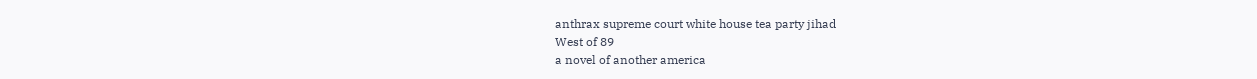anthrax supreme court white house tea party jihad
West of 89
a novel of another america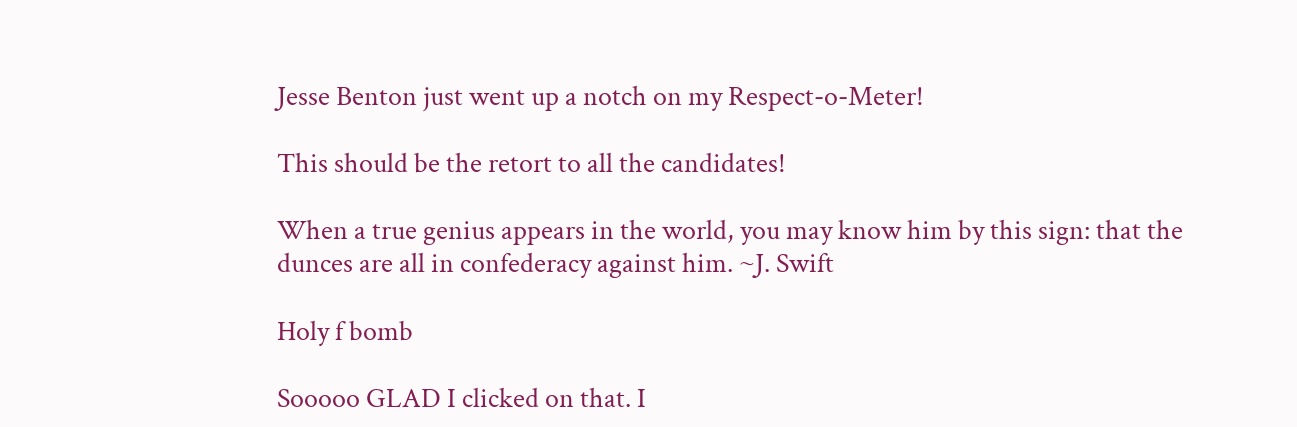Jesse Benton just went up a notch on my Respect-o-Meter!

This should be the retort to all the candidates!

When a true genius appears in the world, you may know him by this sign: that the dunces are all in confederacy against him. ~J. Swift

Holy f bomb

Sooooo GLAD I clicked on that. I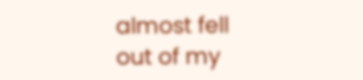almost fell out of my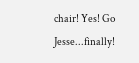chair! Yes! Go Jesse...finally!